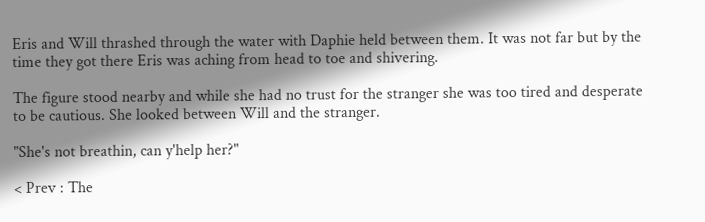Eris and Will thrashed through the water with Daphie held between them. It was not far but by the time they got there Eris was aching from head to toe and shivering.

The figure stood nearby and while she had no trust for the stranger she was too tired and desperate to be cautious. She looked between Will and the stranger.

"She's not breathin, can y'help her?"

< Prev : The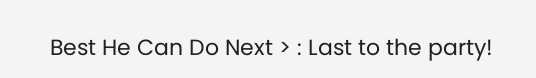Best He Can Do Next > : Last to the party!